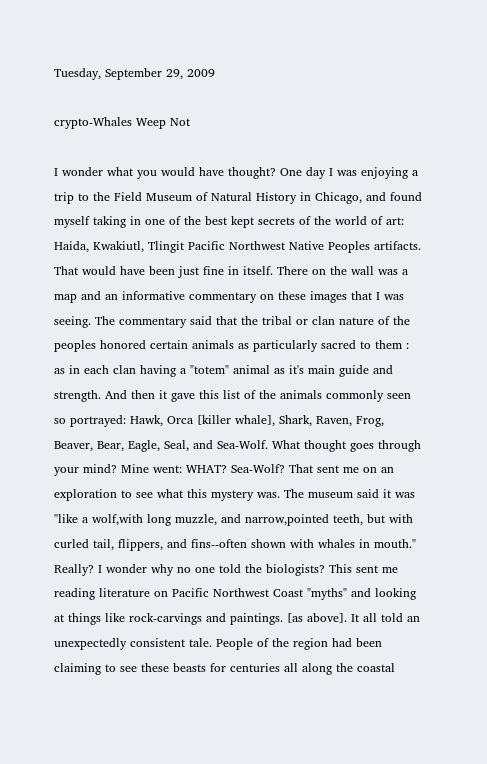Tuesday, September 29, 2009

crypto-Whales Weep Not

I wonder what you would have thought? One day I was enjoying a trip to the Field Museum of Natural History in Chicago, and found myself taking in one of the best kept secrets of the world of art: Haida, Kwakiutl, Tlingit Pacific Northwest Native Peoples artifacts. That would have been just fine in itself. There on the wall was a map and an informative commentary on these images that I was seeing. The commentary said that the tribal or clan nature of the peoples honored certain animals as particularly sacred to them : as in each clan having a "totem" animal as it's main guide and strength. And then it gave this list of the animals commonly seen so portrayed: Hawk, Orca [killer whale], Shark, Raven, Frog, Beaver, Bear, Eagle, Seal, and Sea-Wolf. What thought goes through your mind? Mine went: WHAT? Sea-Wolf? That sent me on an exploration to see what this mystery was. The museum said it was "like a wolf,with long muzzle, and narrow,pointed teeth, but with curled tail, flippers, and fins--often shown with whales in mouth." Really? I wonder why no one told the biologists? This sent me reading literature on Pacific Northwest Coast "myths" and looking at things like rock-carvings and paintings. [as above]. It all told an unexpectedly consistent tale. People of the region had been claiming to see these beasts for centuries all along the coastal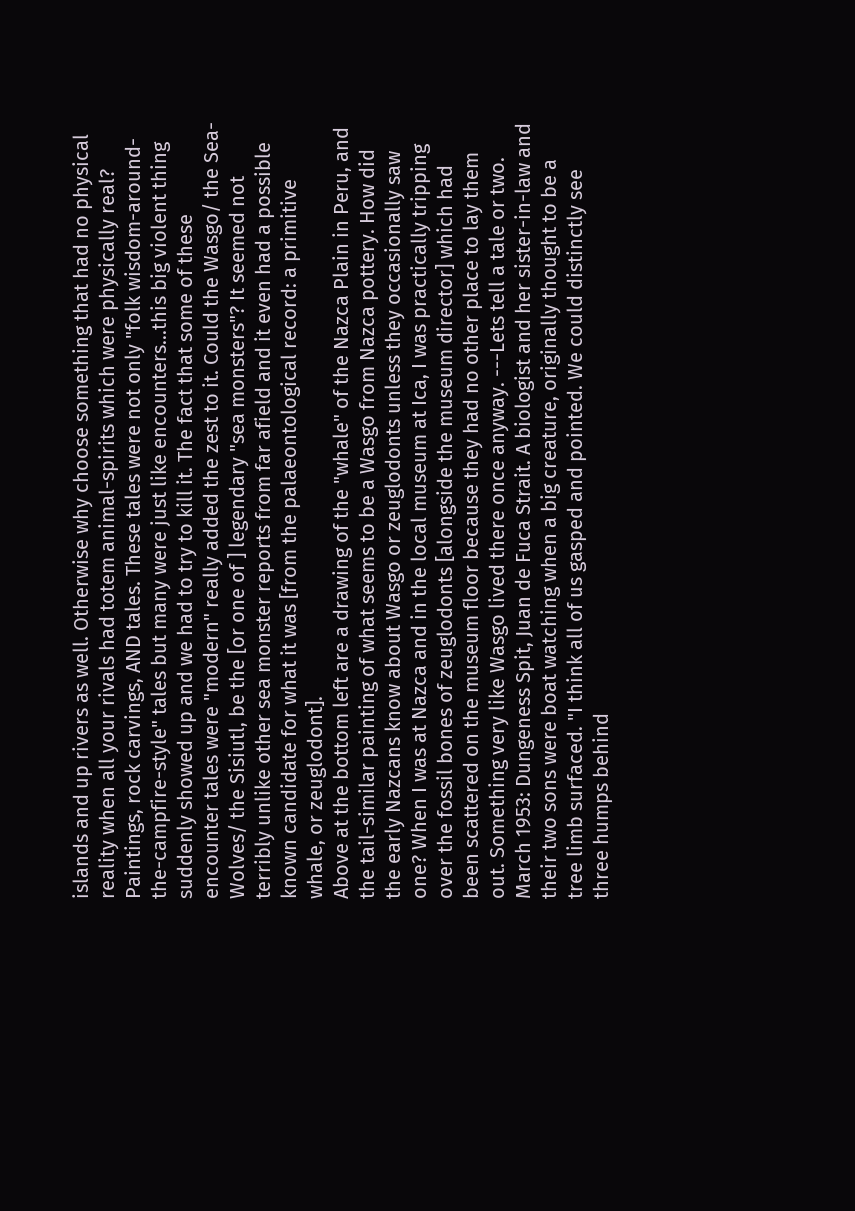islands and up rivers as well. Otherwise why choose something that had no physical reality when all your rivals had totem animal-spirits which were physically real? Paintings, rock carvings, AND tales. These tales were not only "folk wisdom-around-the-campfire-style" tales but many were just like encounters...this big violent thing suddenly showed up and we had to try to kill it. The fact that some of these encounter tales were "modern" really added the zest to it. Could the Wasgo/ the Sea-Wolves/ the Sisiutl, be the [or one of ] legendary "sea monsters"? It seemed not terribly unlike other sea monster reports from far afield and it even had a possible known candidate for what it was [from the palaeontological record: a primitive whale, or zeuglodont].
Above at the bottom left are a drawing of the "whale" of the Nazca Plain in Peru, and the tail-similar painting of what seems to be a Wasgo from Nazca pottery. How did the early Nazcans know about Wasgo or zeuglodonts unless they occasionally saw one? When I was at Nazca and in the local museum at Ica, I was practically tripping over the fossil bones of zeuglodonts [alongside the museum director] which had been scattered on the museum floor because they had no other place to lay them out. Something very like Wasgo lived there once anyway. ---Lets tell a tale or two. March 1953: Dungeness Spit, Juan de Fuca Strait. A biologist and her sister-in-law and their two sons were boat watching when a big creature, originally thought to be a tree limb surfaced. "I think all of us gasped and pointed. We could distinctly see three humps behind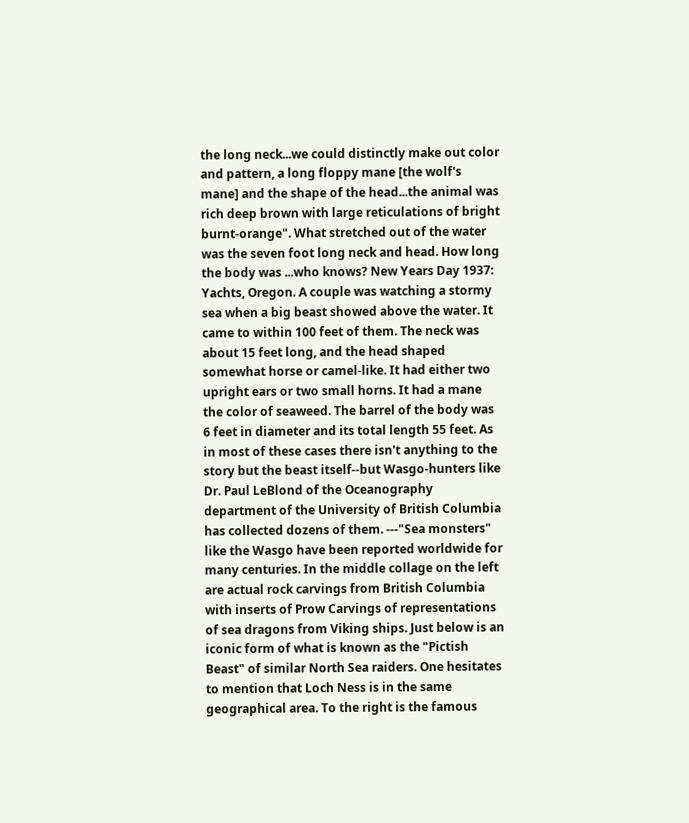the long neck...we could distinctly make out color and pattern, a long floppy mane [the wolf's mane] and the shape of the head...the animal was rich deep brown with large reticulations of bright burnt-orange". What stretched out of the water was the seven foot long neck and head. How long the body was ...who knows? New Years Day 1937: Yachts, Oregon. A couple was watching a stormy sea when a big beast showed above the water. It came to within 100 feet of them. The neck was about 15 feet long, and the head shaped somewhat horse or camel-like. It had either two upright ears or two small horns. It had a mane the color of seaweed. The barrel of the body was 6 feet in diameter and its total length 55 feet. As in most of these cases there isn't anything to the story but the beast itself--but Wasgo-hunters like Dr. Paul LeBlond of the Oceanography department of the University of British Columbia has collected dozens of them. ---"Sea monsters" like the Wasgo have been reported worldwide for many centuries. In the middle collage on the left are actual rock carvings from British Columbia with inserts of Prow Carvings of representations of sea dragons from Viking ships. Just below is an iconic form of what is known as the "Pictish Beast" of similar North Sea raiders. One hesitates to mention that Loch Ness is in the same geographical area. To the right is the famous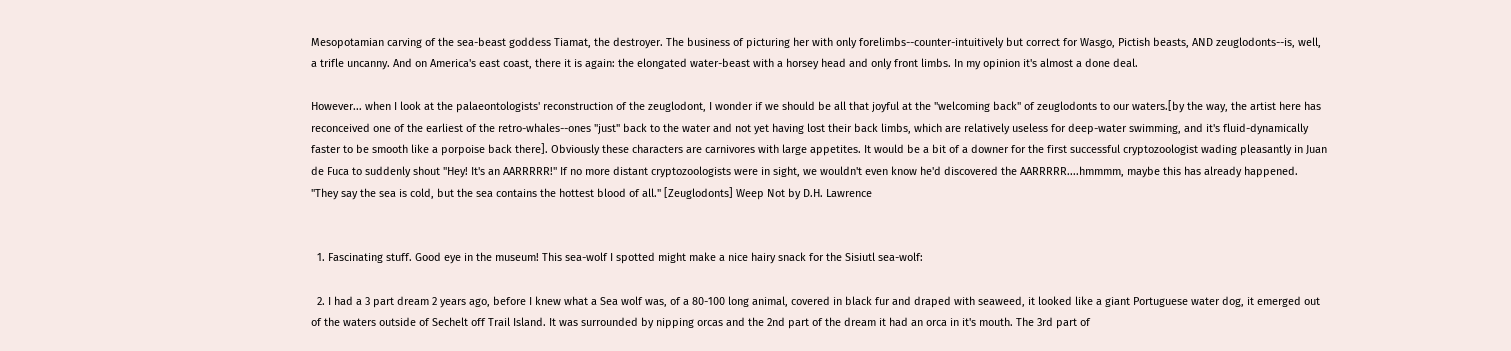Mesopotamian carving of the sea-beast goddess Tiamat, the destroyer. The business of picturing her with only forelimbs--counter-intuitively but correct for Wasgo, Pictish beasts, AND zeuglodonts--is, well, a trifle uncanny. And on America's east coast, there it is again: the elongated water-beast with a horsey head and only front limbs. In my opinion it's almost a done deal.

However... when I look at the palaeontologists' reconstruction of the zeuglodont, I wonder if we should be all that joyful at the "welcoming back" of zeuglodonts to our waters.[by the way, the artist here has reconceived one of the earliest of the retro-whales--ones "just" back to the water and not yet having lost their back limbs, which are relatively useless for deep-water swimming, and it's fluid-dynamically faster to be smooth like a porpoise back there]. Obviously these characters are carnivores with large appetites. It would be a bit of a downer for the first successful cryptozoologist wading pleasantly in Juan de Fuca to suddenly shout "Hey! It's an AARRRRR!" If no more distant cryptozoologists were in sight, we wouldn't even know he'd discovered the AARRRRR....hmmmm, maybe this has already happened. "They say the sea is cold, but the sea contains the hottest blood of all." [Zeuglodonts] Weep Not by D.H. Lawrence


  1. Fascinating stuff. Good eye in the museum! This sea-wolf I spotted might make a nice hairy snack for the Sisiutl sea-wolf:

  2. I had a 3 part dream 2 years ago, before I knew what a Sea wolf was, of a 80-100 long animal, covered in black fur and draped with seaweed, it looked like a giant Portuguese water dog, it emerged out of the waters outside of Sechelt off Trail Island. It was surrounded by nipping orcas and the 2nd part of the dream it had an orca in it's mouth. The 3rd part of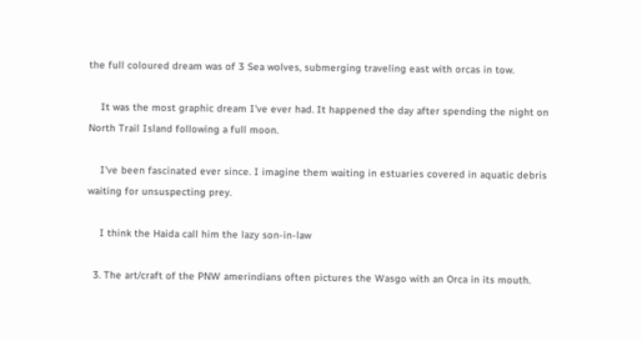the full coloured dream was of 3 Sea wolves, submerging traveling east with orcas in tow.

    It was the most graphic dream I've ever had. It happened the day after spending the night on North Trail Island following a full moon.

    I've been fascinated ever since. I imagine them waiting in estuaries covered in aquatic debris waiting for unsuspecting prey.

    I think the Haida call him the lazy son-in-law

  3. The art/craft of the PNW amerindians often pictures the Wasgo with an Orca in its mouth.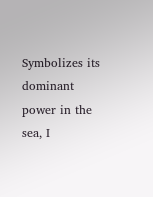Symbolizes its dominant power in the sea, I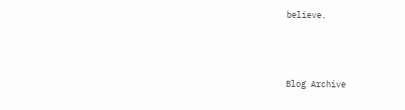believe.



Blog Archive